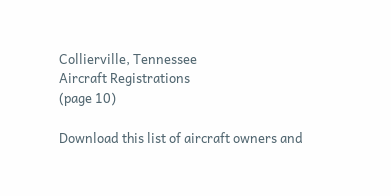Collierville, Tennessee
Aircraft Registrations
(page 10)

Download this list of aircraft owners and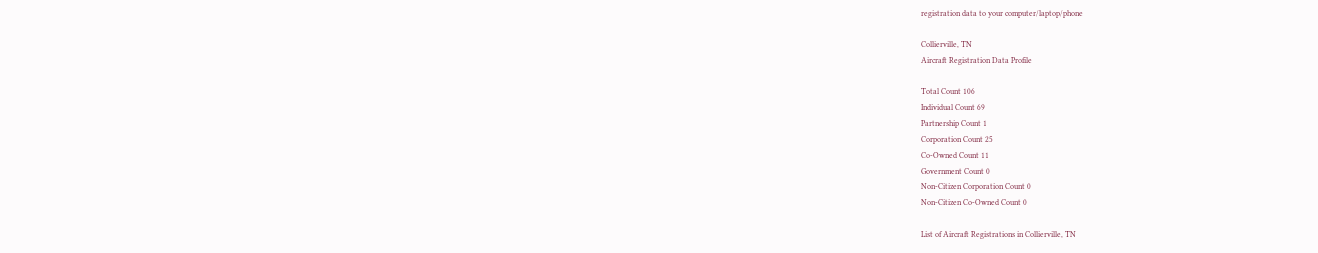registration data to your computer/laptop/phone

Collierville, TN
Aircraft Registration Data Profile

Total Count 106
Individual Count 69
Partnership Count 1
Corporation Count 25
Co-Owned Count 11
Government Count 0
Non-Citizen Corporation Count 0
Non-Citizen Co-Owned Count 0

List of Aircraft Registrations in Collierville, TN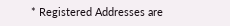* Registered Addresses are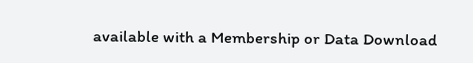available with a Membership or Data Download